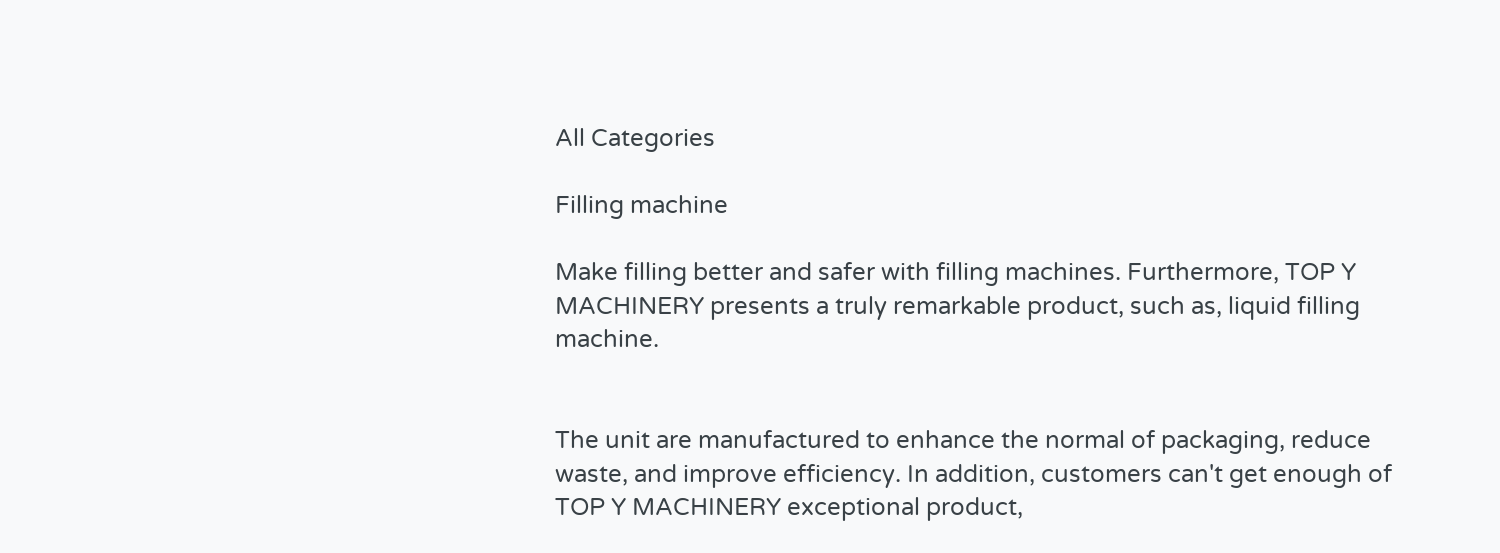All Categories

Filling machine

Make filling better and safer with filling machines. Furthermore, TOP Y MACHINERY presents a truly remarkable product, such as, liquid filling machine.


The unit are manufactured to enhance the normal of packaging, reduce waste, and improve efficiency. In addition, customers can't get enough of TOP Y MACHINERY exceptional product,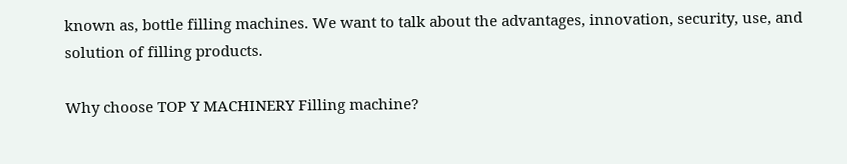known as, bottle filling machines. We want to talk about the advantages, innovation, security, use, and solution of filling products.

Why choose TOP Y MACHINERY Filling machine?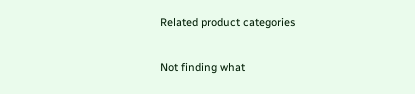Related product categories

Not finding what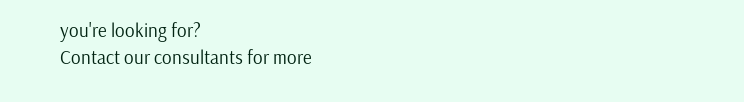you're looking for?
Contact our consultants for more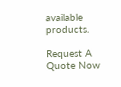available products.

Request A Quote Now